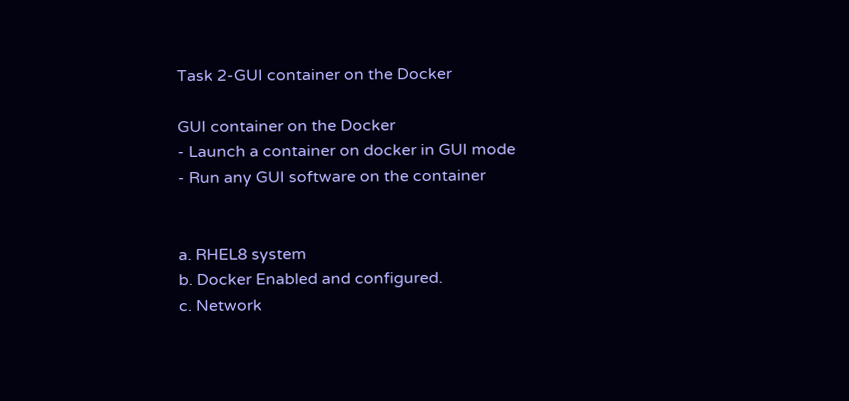Task 2-GUI container on the Docker

GUI container on the Docker
- Launch a container on docker in GUI mode
- Run any GUI software on the container


a. RHEL8 system
b. Docker Enabled and configured.
c. Network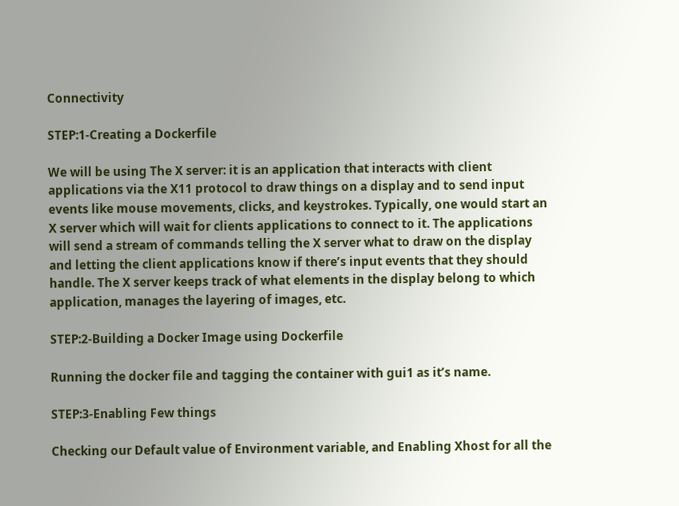Connectivity

STEP:1-Creating a Dockerfile

We will be using The X server: it is an application that interacts with client applications via the X11 protocol to draw things on a display and to send input events like mouse movements, clicks, and keystrokes. Typically, one would start an X server which will wait for clients applications to connect to it. The applications will send a stream of commands telling the X server what to draw on the display and letting the client applications know if there’s input events that they should handle. The X server keeps track of what elements in the display belong to which application, manages the layering of images, etc.

STEP:2-Building a Docker Image using Dockerfile

Running the docker file and tagging the container with gui1 as it’s name.

STEP:3-Enabling Few things

Checking our Default value of Environment variable, and Enabling Xhost for all the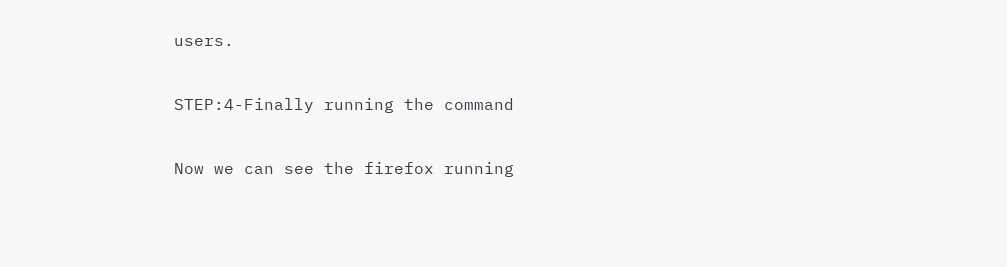users.

STEP:4-Finally running the command

Now we can see the firefox running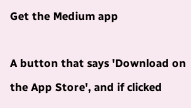Get the Medium app

A button that says 'Download on the App Store', and if clicked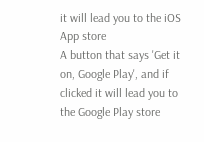it will lead you to the iOS App store
A button that says 'Get it on, Google Play', and if clicked it will lead you to the Google Play store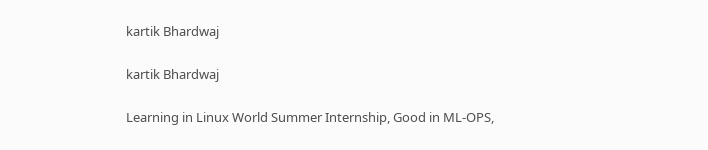kartik Bhardwaj

kartik Bhardwaj

Learning in Linux World Summer Internship, Good in ML-OPS,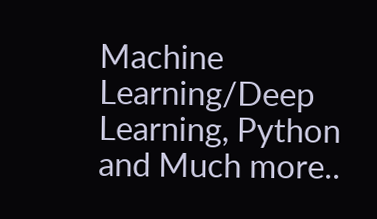Machine Learning/Deep Learning, Python and Much more..